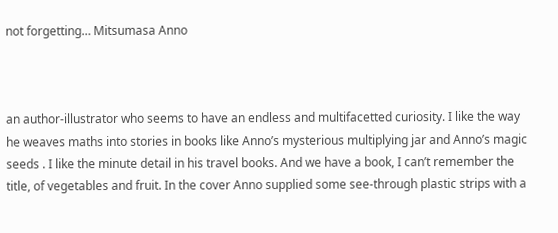not forgetting… Mitsumasa Anno



an author-illustrator who seems to have an endless and multifacetted curiosity. I like the way he weaves maths into stories in books like Anno’s mysterious multiplying jar and Anno’s magic seeds . I like the minute detail in his travel books. And we have a book, I can’t remember the title, of vegetables and fruit. In the cover Anno supplied some see-through plastic strips with a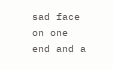sad face on one end and a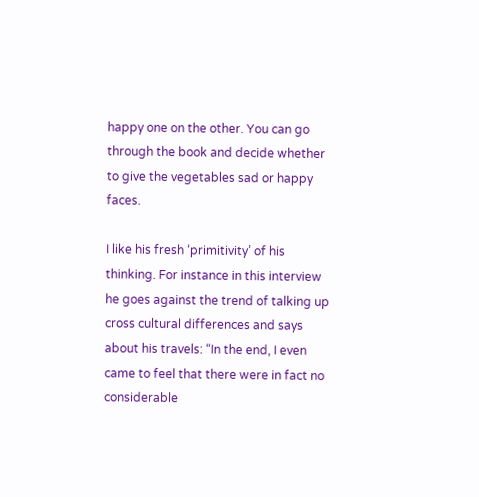happy one on the other. You can go through the book and decide whether to give the vegetables sad or happy faces.

I like his fresh ‘primitivity’ of his thinking. For instance in this interview he goes against the trend of talking up cross cultural differences and says about his travels: “In the end, I even came to feel that there were in fact no considerable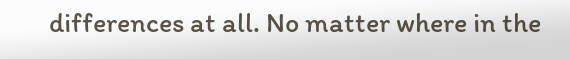differences at all. No matter where in the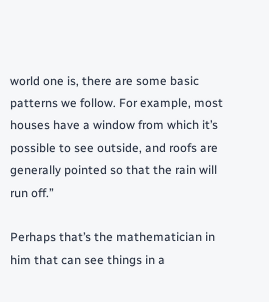world one is, there are some basic patterns we follow. For example, most houses have a window from which it’s possible to see outside, and roofs are generally pointed so that the rain will run off.”

Perhaps that’s the mathematician in him that can see things in a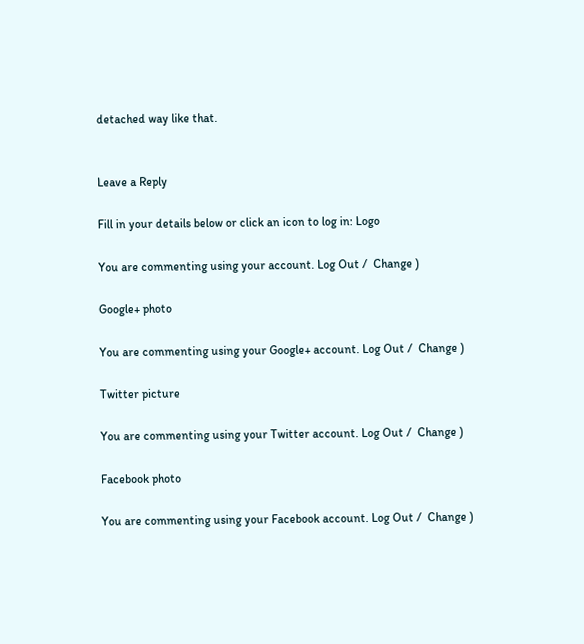detached way like that.


Leave a Reply

Fill in your details below or click an icon to log in: Logo

You are commenting using your account. Log Out /  Change )

Google+ photo

You are commenting using your Google+ account. Log Out /  Change )

Twitter picture

You are commenting using your Twitter account. Log Out /  Change )

Facebook photo

You are commenting using your Facebook account. Log Out /  Change )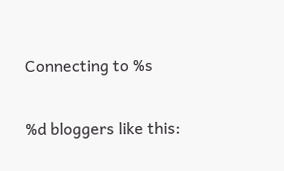Connecting to %s

%d bloggers like this: